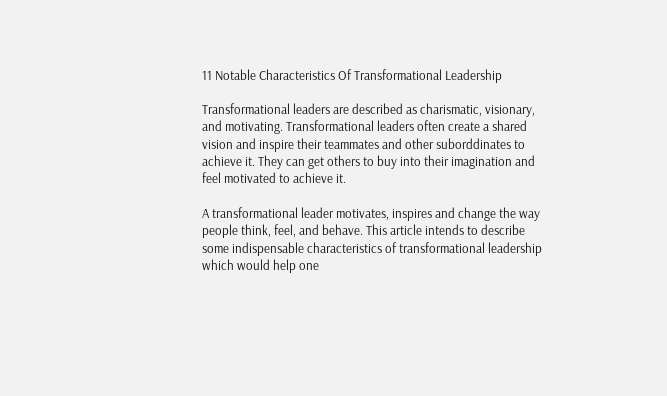11 Notable Characteristics Of Transformational Leadership

Transformational leaders are described as charismatic, visionary, and motivating. Transformational leaders often create a shared vision and inspire their teammates and other suborddinates to achieve it. They can get others to buy into their imagination and feel motivated to achieve it.

A transformational leader motivates, inspires and change the way people think, feel, and behave. This article intends to describe some indispensable characteristics of transformational leadership which would help one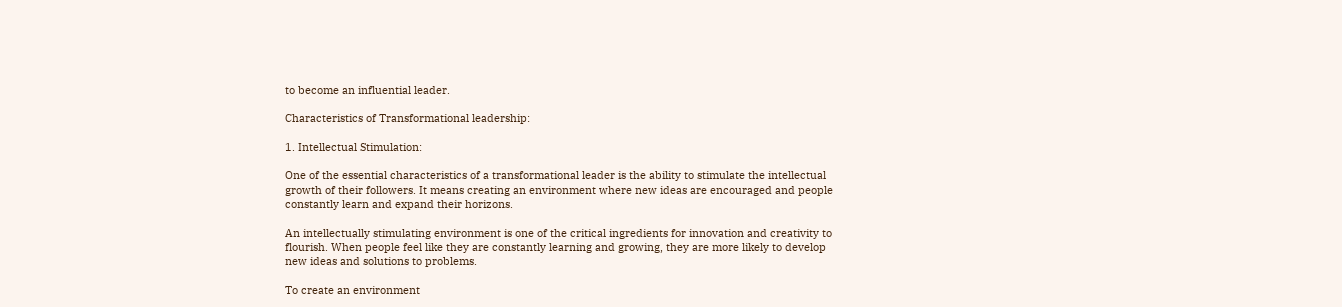to become an influential leader.

Characteristics of Transformational leadership:

1. Intellectual Stimulation:

One of the essential characteristics of a transformational leader is the ability to stimulate the intellectual growth of their followers. It means creating an environment where new ideas are encouraged and people constantly learn and expand their horizons.

An intellectually stimulating environment is one of the critical ingredients for innovation and creativity to flourish. When people feel like they are constantly learning and growing, they are more likely to develop new ideas and solutions to problems.

To create an environment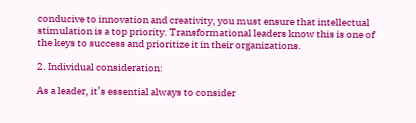conducive to innovation and creativity, you must ensure that intellectual stimulation is a top priority. Transformational leaders know this is one of the keys to success and prioritize it in their organizations.

2. Individual consideration:

As a leader, it’s essential always to consider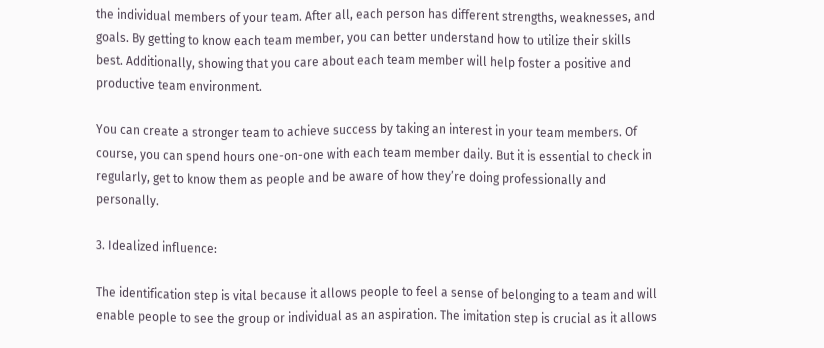the individual members of your team. After all, each person has different strengths, weaknesses, and goals. By getting to know each team member, you can better understand how to utilize their skills best. Additionally, showing that you care about each team member will help foster a positive and productive team environment.

You can create a stronger team to achieve success by taking an interest in your team members. Of course, you can spend hours one-on-one with each team member daily. But it is essential to check in regularly, get to know them as people and be aware of how they’re doing professionally and personally.

3. Idealized influence:

The identification step is vital because it allows people to feel a sense of belonging to a team and will enable people to see the group or individual as an aspiration. The imitation step is crucial as it allows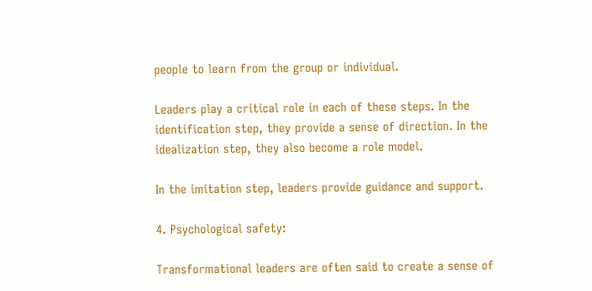people to learn from the group or individual.

Leaders play a critical role in each of these steps. In the identification step, they provide a sense of direction. In the idealization step, they also become a role model.

In the imitation step, leaders provide guidance and support.

4. Psychological safety:

Transformational leaders are often said to create a sense of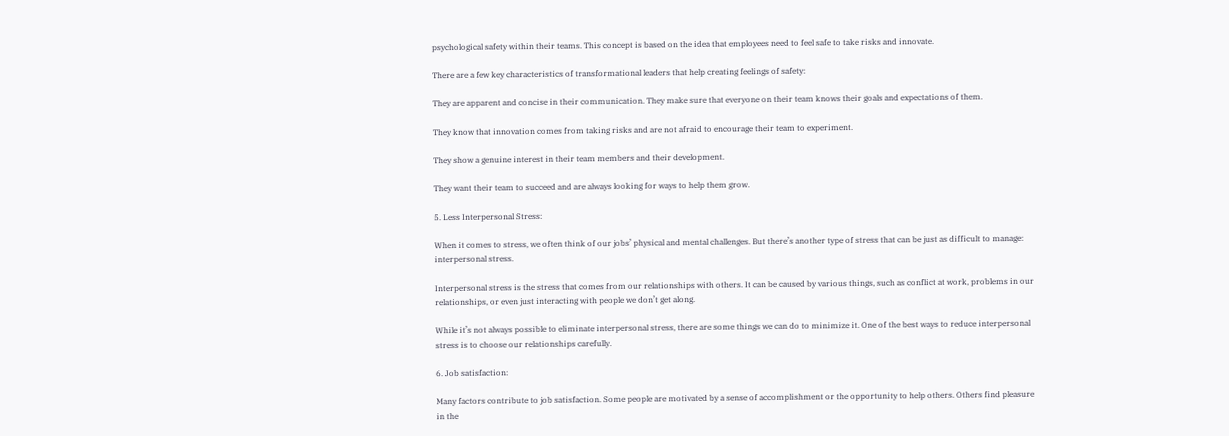psychological safety within their teams. This concept is based on the idea that employees need to feel safe to take risks and innovate.

There are a few key characteristics of transformational leaders that help creating feelings of safety:

They are apparent and concise in their communication. They make sure that everyone on their team knows their goals and expectations of them.

They know that innovation comes from taking risks and are not afraid to encourage their team to experiment.

They show a genuine interest in their team members and their development.

They want their team to succeed and are always looking for ways to help them grow.

5. Less Interpersonal Stress:

When it comes to stress, we often think of our jobs’ physical and mental challenges. But there’s another type of stress that can be just as difficult to manage: interpersonal stress.

Interpersonal stress is the stress that comes from our relationships with others. It can be caused by various things, such as conflict at work, problems in our relationships, or even just interacting with people we don’t get along.

While it’s not always possible to eliminate interpersonal stress, there are some things we can do to minimize it. One of the best ways to reduce interpersonal stress is to choose our relationships carefully.

6. Job satisfaction:

Many factors contribute to job satisfaction. Some people are motivated by a sense of accomplishment or the opportunity to help others. Others find pleasure in the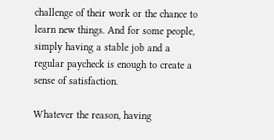challenge of their work or the chance to learn new things. And for some people, simply having a stable job and a regular paycheck is enough to create a sense of satisfaction.

Whatever the reason, having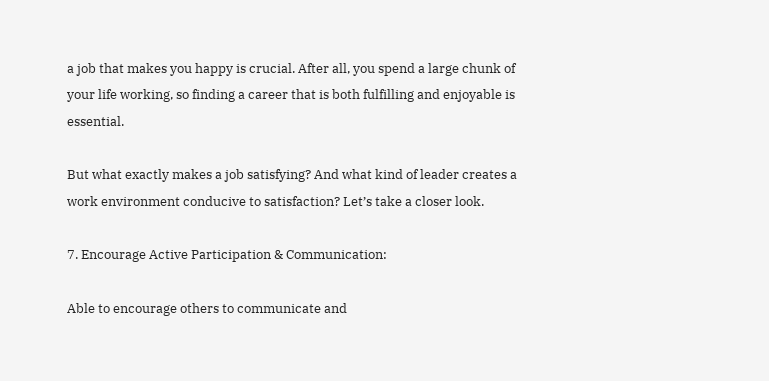a job that makes you happy is crucial. After all, you spend a large chunk of your life working, so finding a career that is both fulfilling and enjoyable is essential.

But what exactly makes a job satisfying? And what kind of leader creates a work environment conducive to satisfaction? Let’s take a closer look.

7. Encourage Active Participation & Communication:

Able to encourage others to communicate and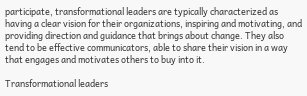participate, transformational leaders are typically characterized as having a clear vision for their organizations, inspiring and motivating, and providing direction and guidance that brings about change. They also tend to be effective communicators, able to share their vision in a way that engages and motivates others to buy into it.

Transformational leaders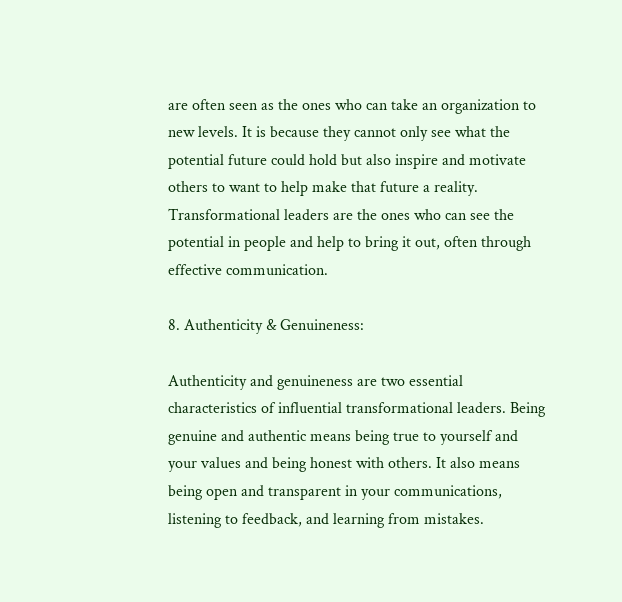are often seen as the ones who can take an organization to new levels. It is because they cannot only see what the potential future could hold but also inspire and motivate others to want to help make that future a reality. Transformational leaders are the ones who can see the potential in people and help to bring it out, often through effective communication.

8. Authenticity & Genuineness:

Authenticity and genuineness are two essential characteristics of influential transformational leaders. Being genuine and authentic means being true to yourself and your values and being honest with others. It also means being open and transparent in your communications, listening to feedback, and learning from mistakes.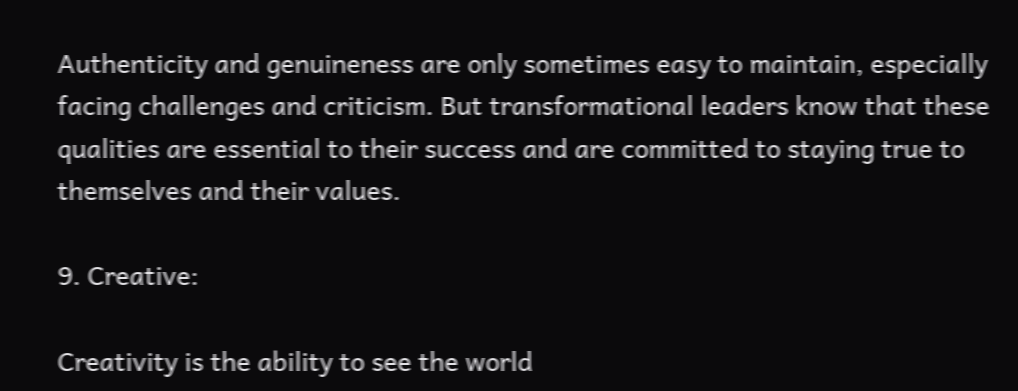Authenticity and genuineness are only sometimes easy to maintain, especially facing challenges and criticism. But transformational leaders know that these qualities are essential to their success and are committed to staying true to themselves and their values.

9. Creative:

Creativity is the ability to see the world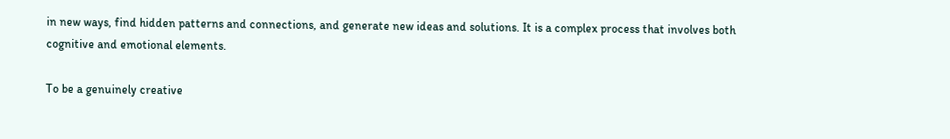in new ways, find hidden patterns and connections, and generate new ideas and solutions. It is a complex process that involves both cognitive and emotional elements.

To be a genuinely creative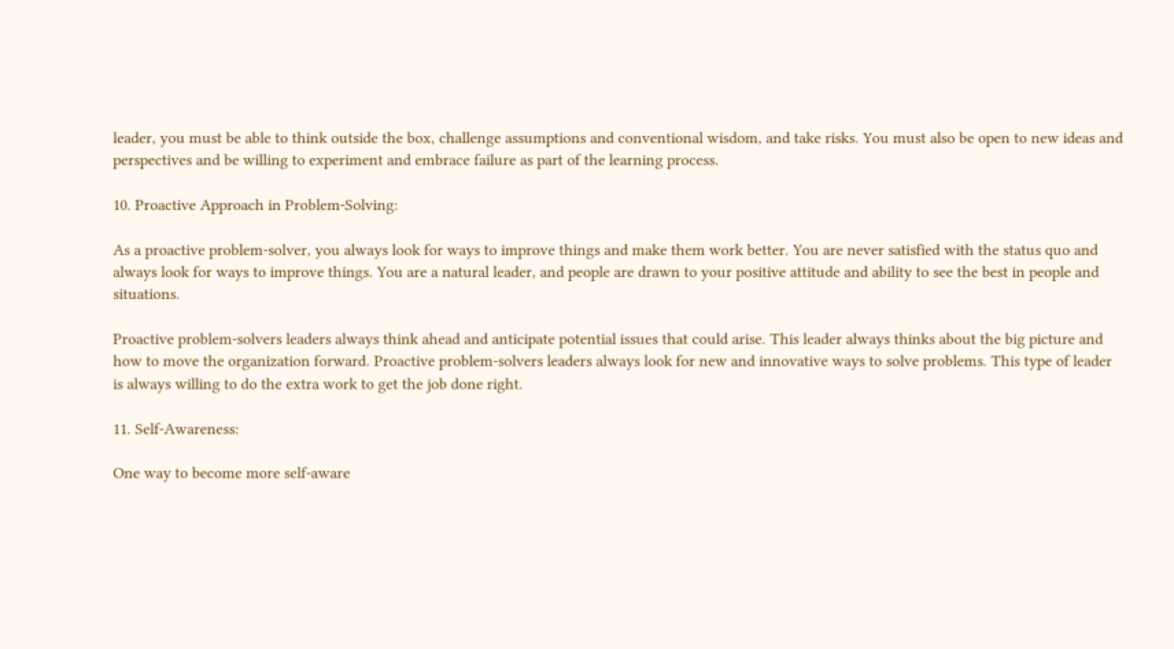leader, you must be able to think outside the box, challenge assumptions and conventional wisdom, and take risks. You must also be open to new ideas and perspectives and be willing to experiment and embrace failure as part of the learning process.

10. Proactive Approach in Problem-Solving:

As a proactive problem-solver, you always look for ways to improve things and make them work better. You are never satisfied with the status quo and always look for ways to improve things. You are a natural leader, and people are drawn to your positive attitude and ability to see the best in people and situations.

Proactive problem-solvers leaders always think ahead and anticipate potential issues that could arise. This leader always thinks about the big picture and how to move the organization forward. Proactive problem-solvers leaders always look for new and innovative ways to solve problems. This type of leader is always willing to do the extra work to get the job done right.

11. Self-Awareness:

One way to become more self-aware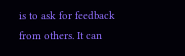is to ask for feedback from others. It can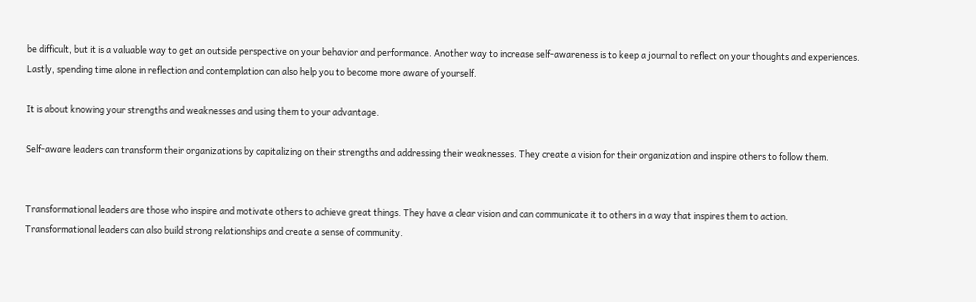be difficult, but it is a valuable way to get an outside perspective on your behavior and performance. Another way to increase self-awareness is to keep a journal to reflect on your thoughts and experiences. Lastly, spending time alone in reflection and contemplation can also help you to become more aware of yourself.

It is about knowing your strengths and weaknesses and using them to your advantage.

Self-aware leaders can transform their organizations by capitalizing on their strengths and addressing their weaknesses. They create a vision for their organization and inspire others to follow them.


Transformational leaders are those who inspire and motivate others to achieve great things. They have a clear vision and can communicate it to others in a way that inspires them to action. Transformational leaders can also build strong relationships and create a sense of community.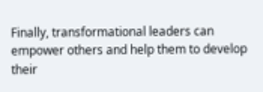Finally, transformational leaders can empower others and help them to develop their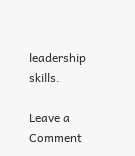leadership skills.

Leave a Comment